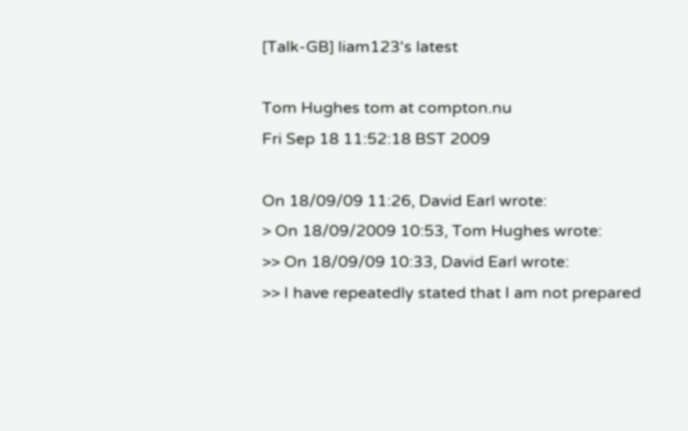[Talk-GB] liam123's latest

Tom Hughes tom at compton.nu
Fri Sep 18 11:52:18 BST 2009

On 18/09/09 11:26, David Earl wrote:
> On 18/09/2009 10:53, Tom Hughes wrote:
>> On 18/09/09 10:33, David Earl wrote:
>> I have repeatedly stated that I am not prepared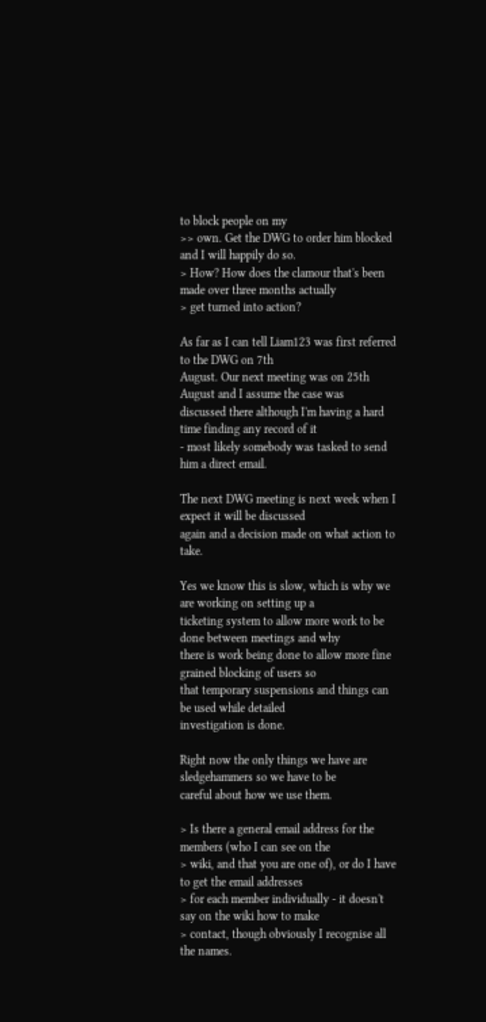to block people on my
>> own. Get the DWG to order him blocked and I will happily do so.
> How? How does the clamour that's been made over three months actually
> get turned into action?

As far as I can tell Liam123 was first referred to the DWG on 7th
August. Our next meeting was on 25th August and I assume the case was
discussed there although I'm having a hard time finding any record of it
- most likely somebody was tasked to send him a direct email.

The next DWG meeting is next week when I expect it will be discussed
again and a decision made on what action to take.

Yes we know this is slow, which is why we are working on setting up a
ticketing system to allow more work to be done between meetings and why
there is work being done to allow more fine grained blocking of users so
that temporary suspensions and things can be used while detailed
investigation is done.

Right now the only things we have are sledgehammers so we have to be
careful about how we use them.

> Is there a general email address for the members (who I can see on the
> wiki, and that you are one of), or do I have to get the email addresses
> for each member individually - it doesn't say on the wiki how to make
> contact, though obviously I recognise all the names.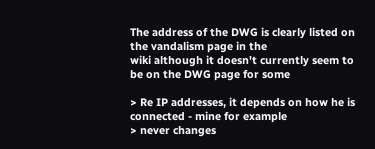The address of the DWG is clearly listed on the vandalism page in the
wiki although it doesn't currently seem to be on the DWG page for some

> Re IP addresses, it depends on how he is connected - mine for example
> never changes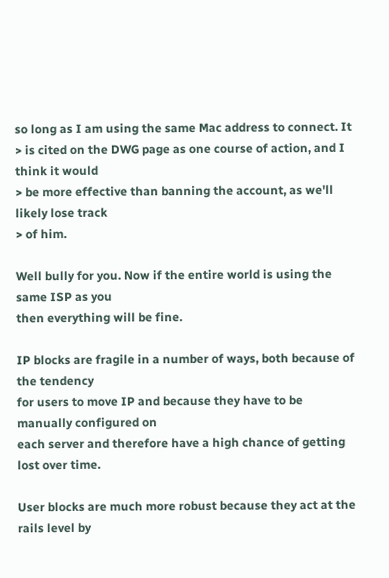so long as I am using the same Mac address to connect. It
> is cited on the DWG page as one course of action, and I think it would
> be more effective than banning the account, as we'll likely lose track
> of him.

Well bully for you. Now if the entire world is using the same ISP as you
then everything will be fine.

IP blocks are fragile in a number of ways, both because of the tendency
for users to move IP and because they have to be manually configured on
each server and therefore have a high chance of getting lost over time.

User blocks are much more robust because they act at the rails level by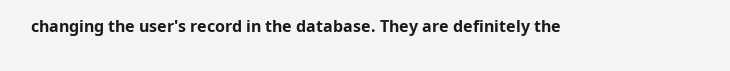changing the user's record in the database. They are definitely the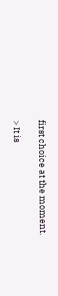first choice at the moment.

> It is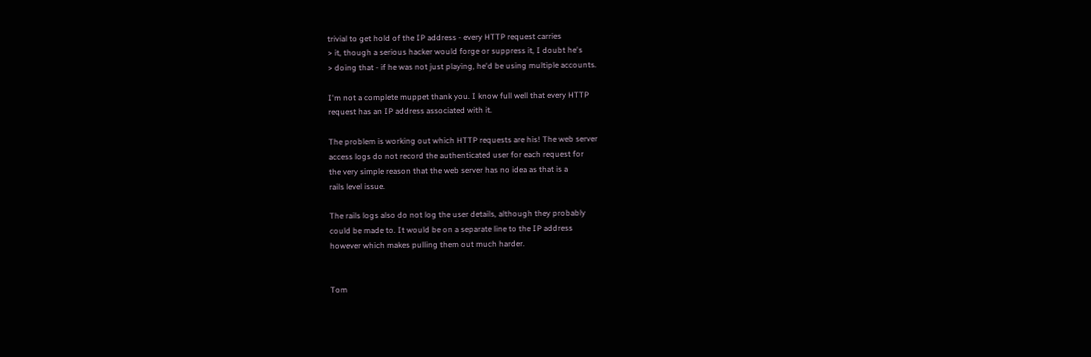trivial to get hold of the IP address - every HTTP request carries
> it, though a serious hacker would forge or suppress it, I doubt he's
> doing that - if he was not just playing, he'd be using multiple accounts.

I'm not a complete muppet thank you. I know full well that every HTTP
request has an IP address associated with it.

The problem is working out which HTTP requests are his! The web server
access logs do not record the authenticated user for each request for
the very simple reason that the web server has no idea as that is a
rails level issue.

The rails logs also do not log the user details, although they probably
could be made to. It would be on a separate line to the IP address
however which makes pulling them out much harder.


Tom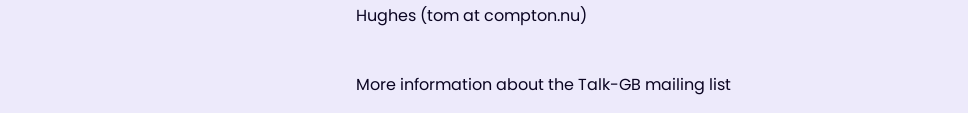Hughes (tom at compton.nu)

More information about the Talk-GB mailing list